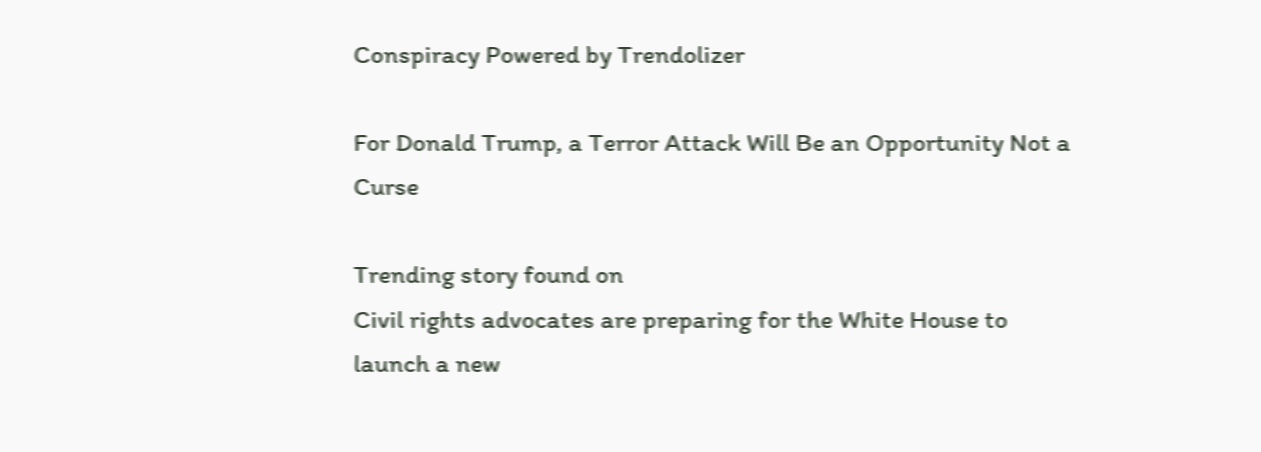Conspiracy Powered by Trendolizer

For Donald Trump, a Terror Attack Will Be an Opportunity Not a Curse

Trending story found on
Civil rights advocates are preparing for the White House to launch a new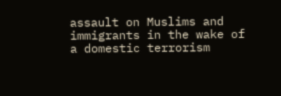assault on Muslims and immigrants in the wake of a domestic terrorism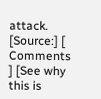attack.
[Source:] [ Comments ] [See why this is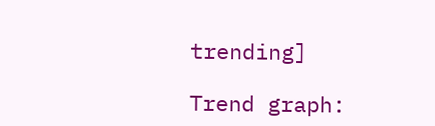trending]

Trend graph: